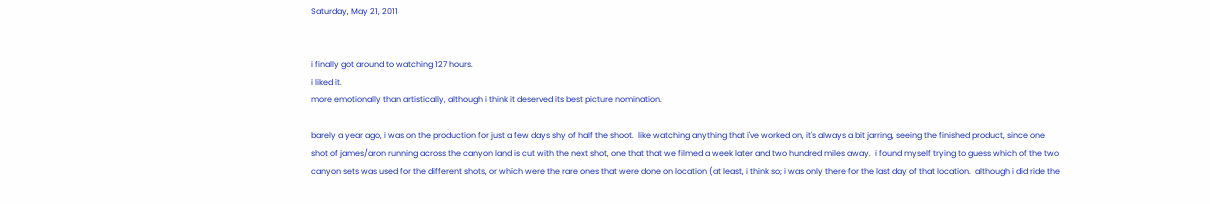Saturday, May 21, 2011


i finally got around to watching 127 hours.
i liked it.
more emotionally than artistically, although i think it deserved its best picture nomination.

barely a year ago, i was on the production for just a few days shy of half the shoot.  like watching anything that i've worked on, it's always a bit jarring, seeing the finished product, since one shot of james/aron running across the canyon land is cut with the next shot, one that that we filmed a week later and two hundred miles away.  i found myself trying to guess which of the two canyon sets was used for the different shots, or which were the rare ones that were done on location (at least, i think so; i was only there for the last day of that location.  although i did ride the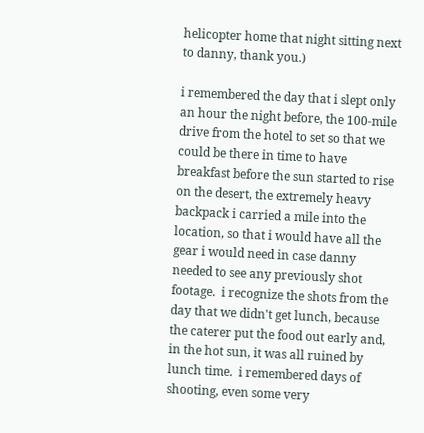helicopter home that night sitting next to danny, thank you.)

i remembered the day that i slept only an hour the night before, the 100-mile drive from the hotel to set so that we could be there in time to have breakfast before the sun started to rise on the desert, the extremely heavy backpack i carried a mile into the location, so that i would have all the gear i would need in case danny needed to see any previously shot footage.  i recognize the shots from the day that we didn't get lunch, because the caterer put the food out early and, in the hot sun, it was all ruined by lunch time.  i remembered days of shooting, even some very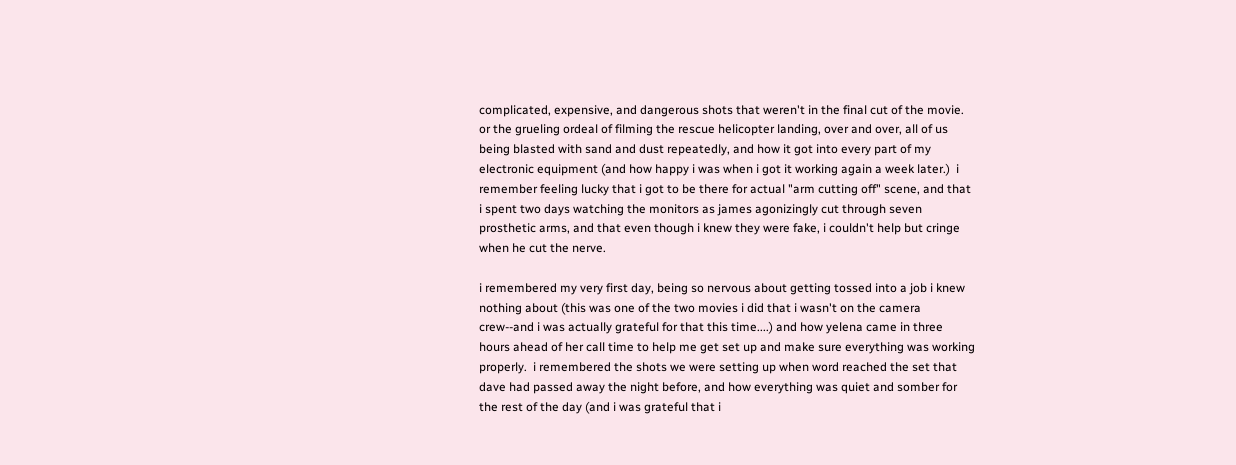complicated, expensive, and dangerous shots that weren't in the final cut of the movie.  or the grueling ordeal of filming the rescue helicopter landing, over and over, all of us being blasted with sand and dust repeatedly, and how it got into every part of my electronic equipment (and how happy i was when i got it working again a week later.)  i remember feeling lucky that i got to be there for actual "arm cutting off" scene, and that i spent two days watching the monitors as james agonizingly cut through seven prosthetic arms, and that even though i knew they were fake, i couldn't help but cringe when he cut the nerve.

i remembered my very first day, being so nervous about getting tossed into a job i knew nothing about (this was one of the two movies i did that i wasn't on the camera crew--and i was actually grateful for that this time....) and how yelena came in three hours ahead of her call time to help me get set up and make sure everything was working properly.  i remembered the shots we were setting up when word reached the set that dave had passed away the night before, and how everything was quiet and somber for the rest of the day (and i was grateful that i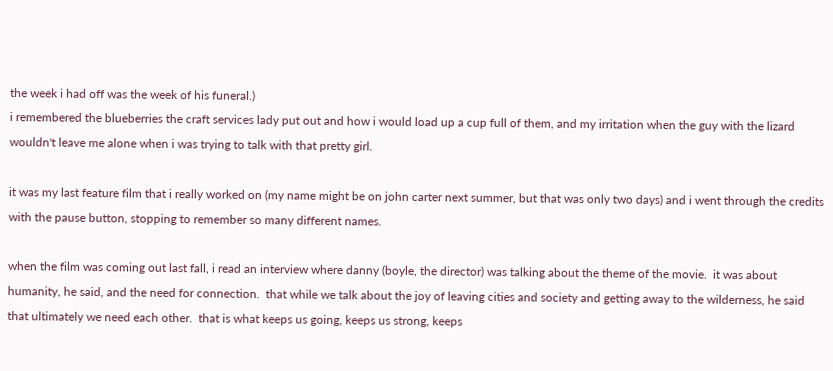the week i had off was the week of his funeral.)
i remembered the blueberries the craft services lady put out and how i would load up a cup full of them, and my irritation when the guy with the lizard wouldn't leave me alone when i was trying to talk with that pretty girl.

it was my last feature film that i really worked on (my name might be on john carter next summer, but that was only two days) and i went through the credits with the pause button, stopping to remember so many different names.

when the film was coming out last fall, i read an interview where danny (boyle, the director) was talking about the theme of the movie.  it was about humanity, he said, and the need for connection.  that while we talk about the joy of leaving cities and society and getting away to the wilderness, he said that ultimately we need each other.  that is what keeps us going, keeps us strong, keeps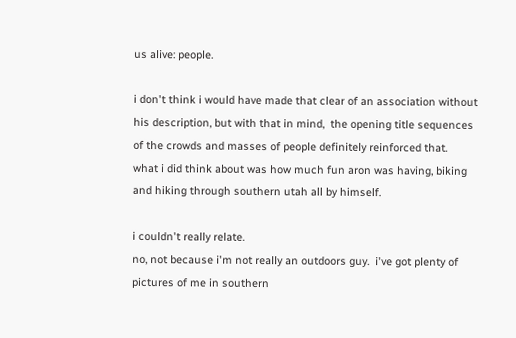us alive: people.

i don't think i would have made that clear of an association without his description, but with that in mind,  the opening title sequences of the crowds and masses of people definitely reinforced that.
what i did think about was how much fun aron was having, biking and hiking through southern utah all by himself.

i couldn't really relate.
no, not because i'm not really an outdoors guy.  i've got plenty of pictures of me in southern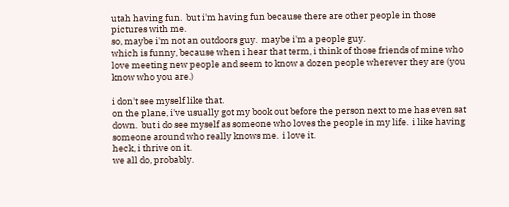utah having fun.  but i'm having fun because there are other people in those pictures with me.
so, maybe i'm not an outdoors guy.  maybe i'm a people guy.
which is funny, because when i hear that term, i think of those friends of mine who love meeting new people and seem to know a dozen people wherever they are (you know who you are.)

i don't see myself like that.
on the plane, i've usually got my book out before the person next to me has even sat down.  but i do see myself as someone who loves the people in my life.  i like having someone around who really knows me.  i love it.
heck, i thrive on it.
we all do, probably.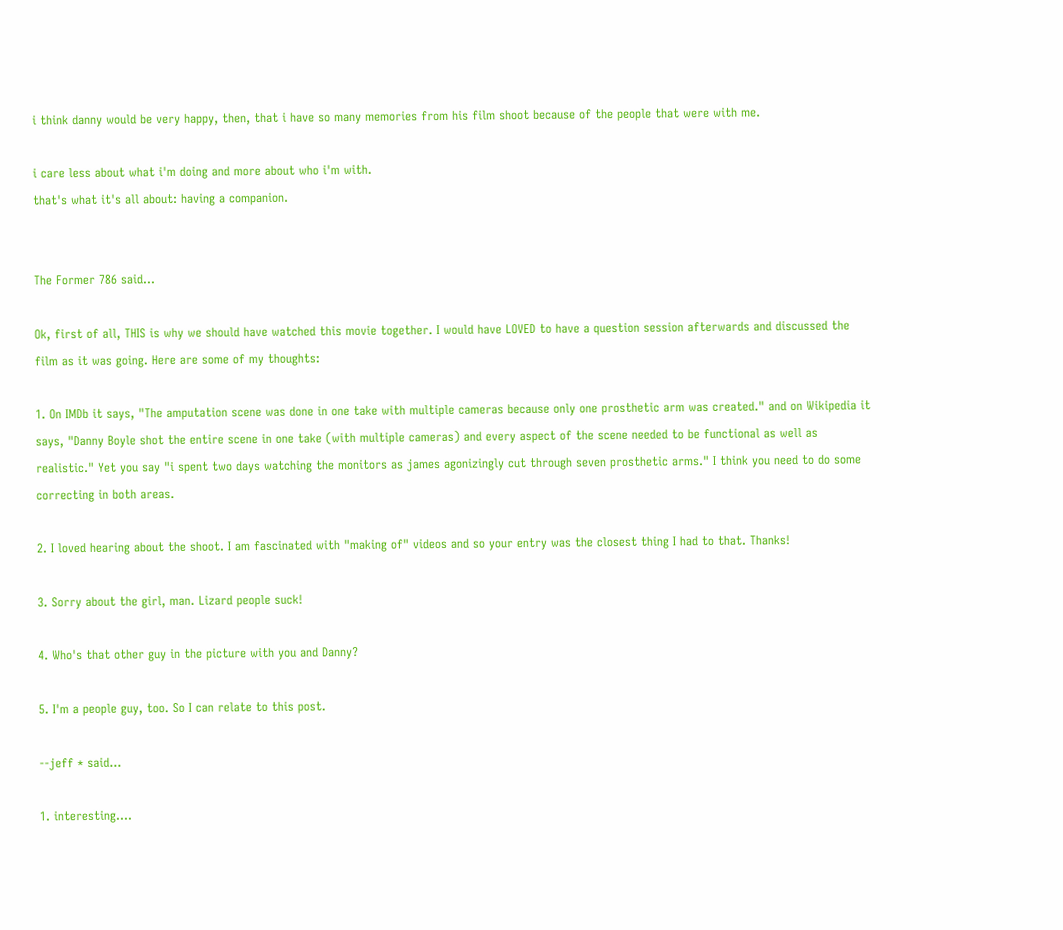i think danny would be very happy, then, that i have so many memories from his film shoot because of the people that were with me.

i care less about what i'm doing and more about who i'm with.
that's what it's all about: having a companion.


The Former 786 said...

Ok, first of all, THIS is why we should have watched this movie together. I would have LOVED to have a question session afterwards and discussed the film as it was going. Here are some of my thoughts:

1. On IMDb it says, "The amputation scene was done in one take with multiple cameras because only one prosthetic arm was created." and on Wikipedia it says, "Danny Boyle shot the entire scene in one take (with multiple cameras) and every aspect of the scene needed to be functional as well as realistic." Yet you say "i spent two days watching the monitors as james agonizingly cut through seven prosthetic arms." I think you need to do some correcting in both areas.

2. I loved hearing about the shoot. I am fascinated with "making of" videos and so your entry was the closest thing I had to that. Thanks!

3. Sorry about the girl, man. Lizard people suck!

4. Who's that other guy in the picture with you and Danny?

5. I'm a people guy, too. So I can relate to this post.

--jeff * said...

1. interesting....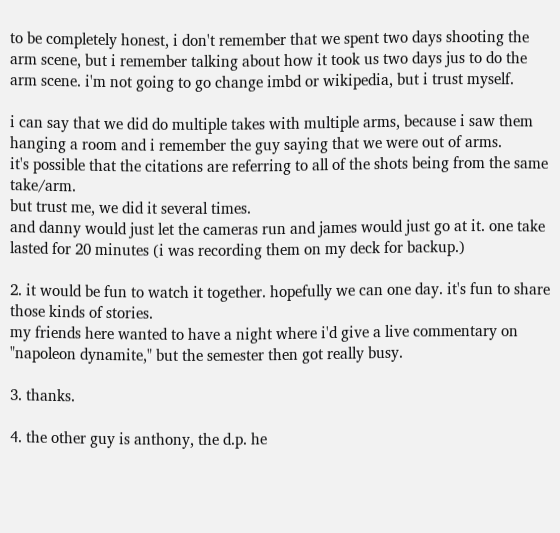to be completely honest, i don't remember that we spent two days shooting the arm scene, but i remember talking about how it took us two days jus to do the arm scene. i'm not going to go change imbd or wikipedia, but i trust myself.

i can say that we did do multiple takes with multiple arms, because i saw them hanging a room and i remember the guy saying that we were out of arms.
it's possible that the citations are referring to all of the shots being from the same take/arm.
but trust me, we did it several times.
and danny would just let the cameras run and james would just go at it. one take lasted for 20 minutes (i was recording them on my deck for backup.)

2. it would be fun to watch it together. hopefully we can one day. it's fun to share those kinds of stories.
my friends here wanted to have a night where i'd give a live commentary on "napoleon dynamite," but the semester then got really busy.

3. thanks.

4. the other guy is anthony, the d.p. he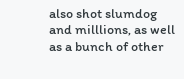also shot slumdog and milllions, as well as a bunch of other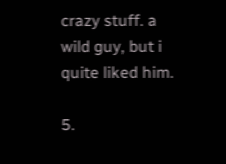crazy stuff. a wild guy, but i quite liked him.

5.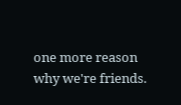one more reason why we're friends.